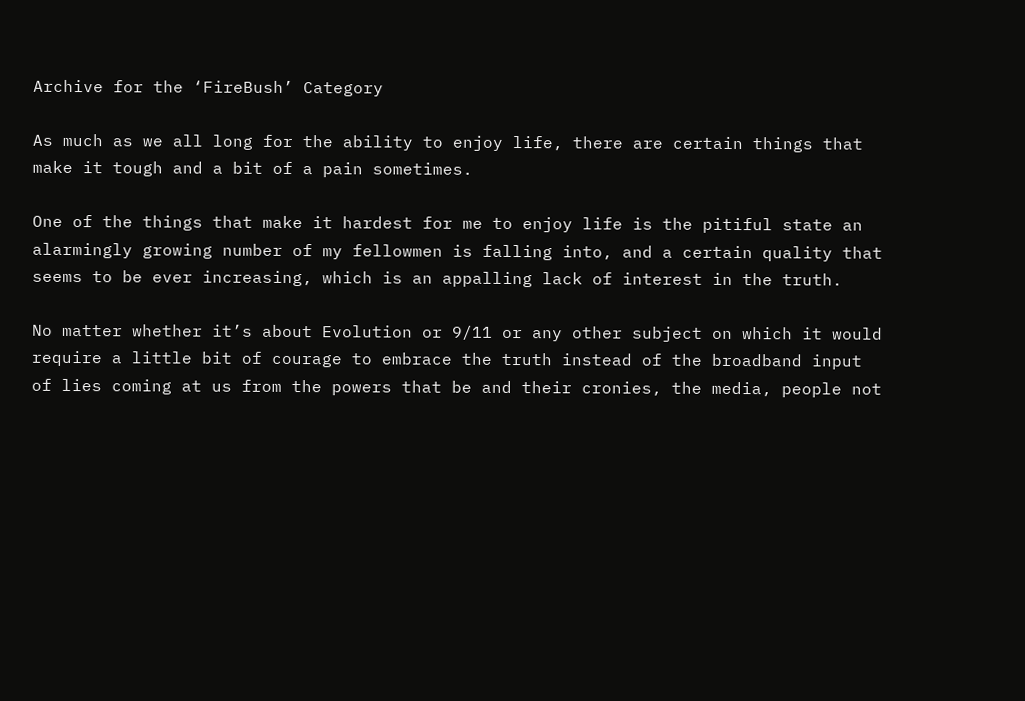Archive for the ‘FireBush’ Category

As much as we all long for the ability to enjoy life, there are certain things that make it tough and a bit of a pain sometimes.

One of the things that make it hardest for me to enjoy life is the pitiful state an alarmingly growing number of my fellowmen is falling into, and a certain quality that seems to be ever increasing, which is an appalling lack of interest in the truth.

No matter whether it’s about Evolution or 9/11 or any other subject on which it would require a little bit of courage to embrace the truth instead of the broadband input of lies coming at us from the powers that be and their cronies, the media, people not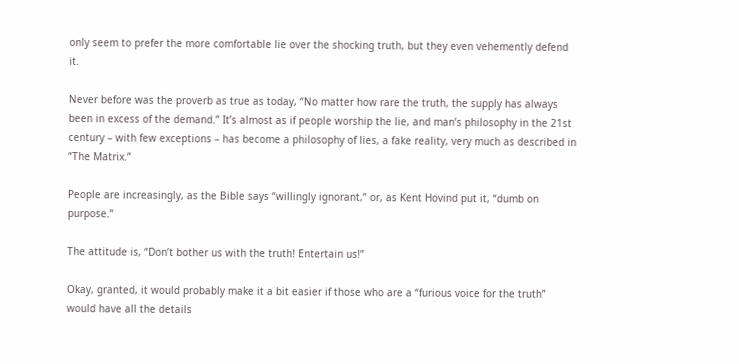only seem to prefer the more comfortable lie over the shocking truth, but they even vehemently defend it.

Never before was the proverb as true as today, “No matter how rare the truth, the supply has always been in excess of the demand.” It’s almost as if people worship the lie, and man’s philosophy in the 21st century – with few exceptions – has become a philosophy of lies, a fake reality, very much as described in “The Matrix.”

People are increasingly, as the Bible says “willingly ignorant,” or, as Kent Hovind put it, “dumb on purpose.”

The attitude is, “Don’t bother us with the truth! Entertain us!”

Okay, granted, it would probably make it a bit easier if those who are a “furious voice for the truth” would have all the details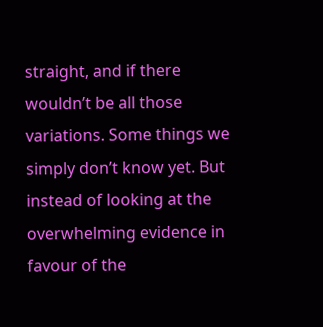straight, and if there wouldn’t be all those variations. Some things we simply don’t know yet. But instead of looking at the overwhelming evidence in favour of the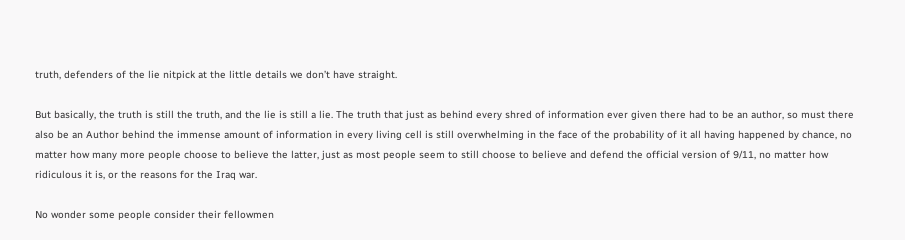truth, defenders of the lie nitpick at the little details we don’t have straight.

But basically, the truth is still the truth, and the lie is still a lie. The truth that just as behind every shred of information ever given there had to be an author, so must there also be an Author behind the immense amount of information in every living cell is still overwhelming in the face of the probability of it all having happened by chance, no matter how many more people choose to believe the latter, just as most people seem to still choose to believe and defend the official version of 9/11, no matter how ridiculous it is, or the reasons for the Iraq war.

No wonder some people consider their fellowmen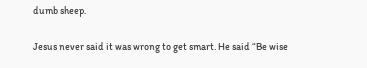dumb sheep.

Jesus never said it was wrong to get smart. He said “Be wise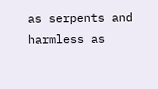as serpents and harmless as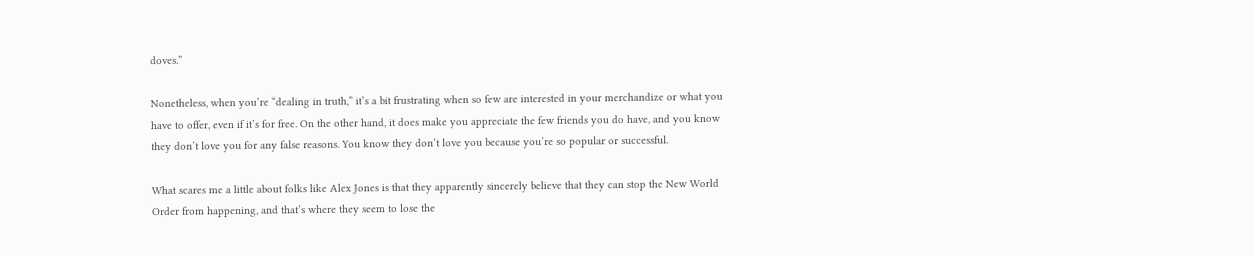doves.”

Nonetheless, when you’re “dealing in truth,” it’s a bit frustrating when so few are interested in your merchandize or what you have to offer, even if it’s for free. On the other hand, it does make you appreciate the few friends you do have, and you know they don’t love you for any false reasons. You know they don’t love you because you’re so popular or successful.

What scares me a little about folks like Alex Jones is that they apparently sincerely believe that they can stop the New World Order from happening, and that’s where they seem to lose the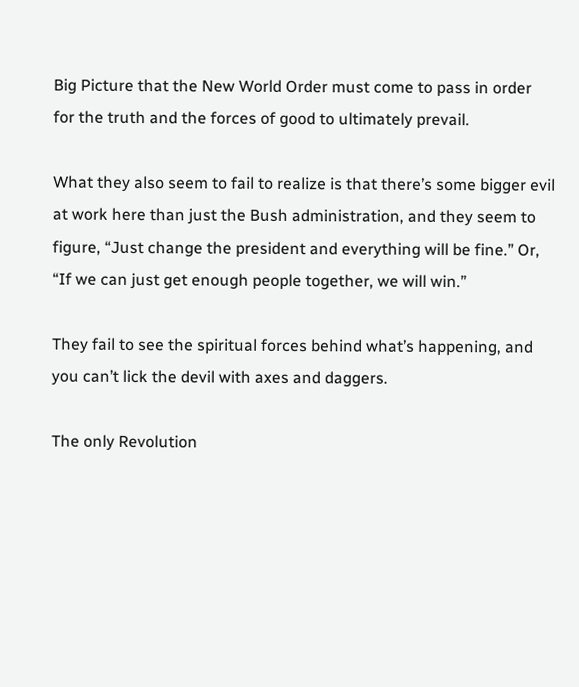Big Picture that the New World Order must come to pass in order for the truth and the forces of good to ultimately prevail.

What they also seem to fail to realize is that there’s some bigger evil at work here than just the Bush administration, and they seem to figure, “Just change the president and everything will be fine.” Or, “If we can just get enough people together, we will win.”

They fail to see the spiritual forces behind what’s happening, and you can’t lick the devil with axes and daggers.

The only Revolution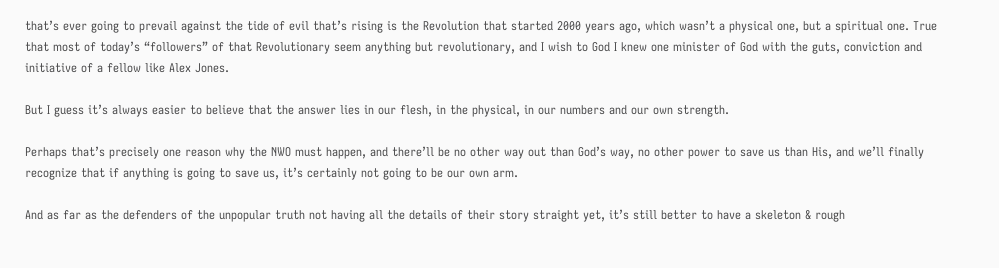that’s ever going to prevail against the tide of evil that’s rising is the Revolution that started 2000 years ago, which wasn’t a physical one, but a spiritual one. True that most of today’s “followers” of that Revolutionary seem anything but revolutionary, and I wish to God I knew one minister of God with the guts, conviction and initiative of a fellow like Alex Jones.

But I guess it’s always easier to believe that the answer lies in our flesh, in the physical, in our numbers and our own strength.

Perhaps that’s precisely one reason why the NWO must happen, and there’ll be no other way out than God’s way, no other power to save us than His, and we’ll finally recognize that if anything is going to save us, it’s certainly not going to be our own arm.

And as far as the defenders of the unpopular truth not having all the details of their story straight yet, it’s still better to have a skeleton & rough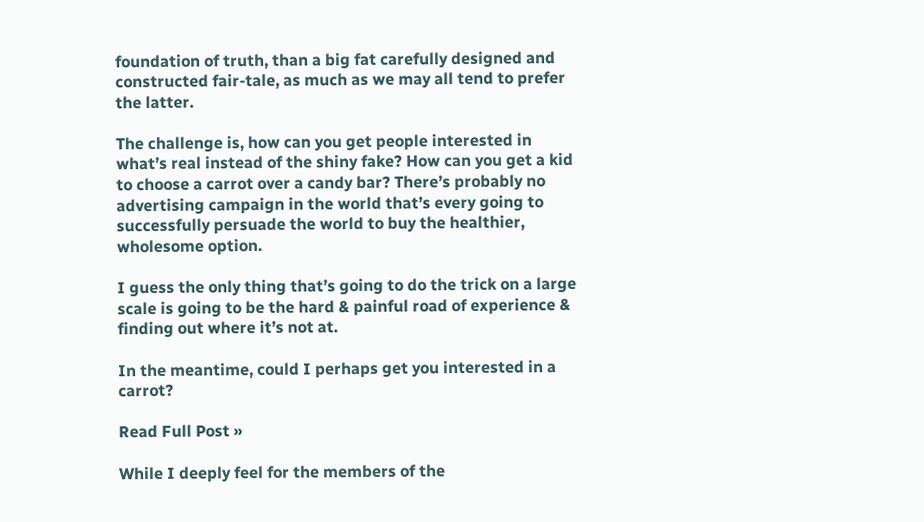foundation of truth, than a big fat carefully designed and constructed fair-tale, as much as we may all tend to prefer the latter.

The challenge is, how can you get people interested in what’s real instead of the shiny fake? How can you get a kid to choose a carrot over a candy bar? There’s probably no advertising campaign in the world that’s every going to successfully persuade the world to buy the healthier, wholesome option.

I guess the only thing that’s going to do the trick on a large scale is going to be the hard & painful road of experience & finding out where it’s not at.

In the meantime, could I perhaps get you interested in a carrot?

Read Full Post »

While I deeply feel for the members of the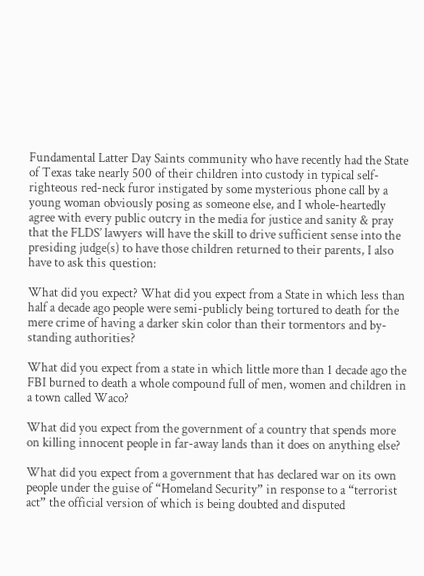Fundamental Latter Day Saints community who have recently had the State of Texas take nearly 500 of their children into custody in typical self-righteous red-neck furor instigated by some mysterious phone call by a young woman obviously posing as someone else, and I whole-heartedly agree with every public outcry in the media for justice and sanity & pray that the FLDS’ lawyers will have the skill to drive sufficient sense into the presiding judge(s) to have those children returned to their parents, I also have to ask this question:

What did you expect? What did you expect from a State in which less than half a decade ago people were semi-publicly being tortured to death for the mere crime of having a darker skin color than their tormentors and by-standing authorities?

What did you expect from a state in which little more than 1 decade ago the FBI burned to death a whole compound full of men, women and children in a town called Waco?

What did you expect from the government of a country that spends more on killing innocent people in far-away lands than it does on anything else?

What did you expect from a government that has declared war on its own people under the guise of “Homeland Security” in response to a “terrorist act” the official version of which is being doubted and disputed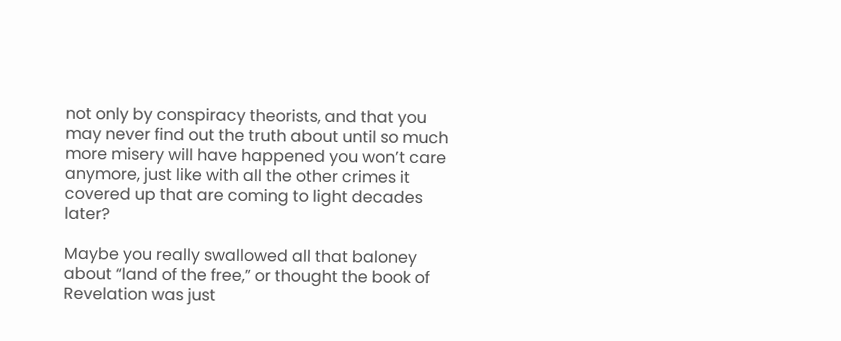not only by conspiracy theorists, and that you may never find out the truth about until so much more misery will have happened you won’t care anymore, just like with all the other crimes it covered up that are coming to light decades later?

Maybe you really swallowed all that baloney about “land of the free,” or thought the book of Revelation was just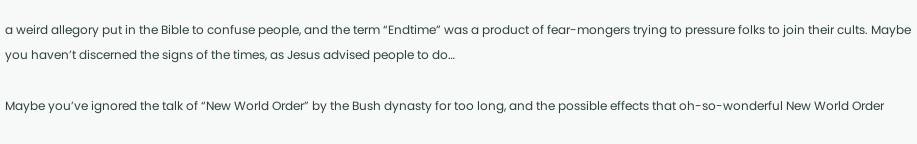a weird allegory put in the Bible to confuse people, and the term “Endtime” was a product of fear-mongers trying to pressure folks to join their cults. Maybe you haven’t discerned the signs of the times, as Jesus advised people to do…

Maybe you’ve ignored the talk of “New World Order” by the Bush dynasty for too long, and the possible effects that oh-so-wonderful New World Order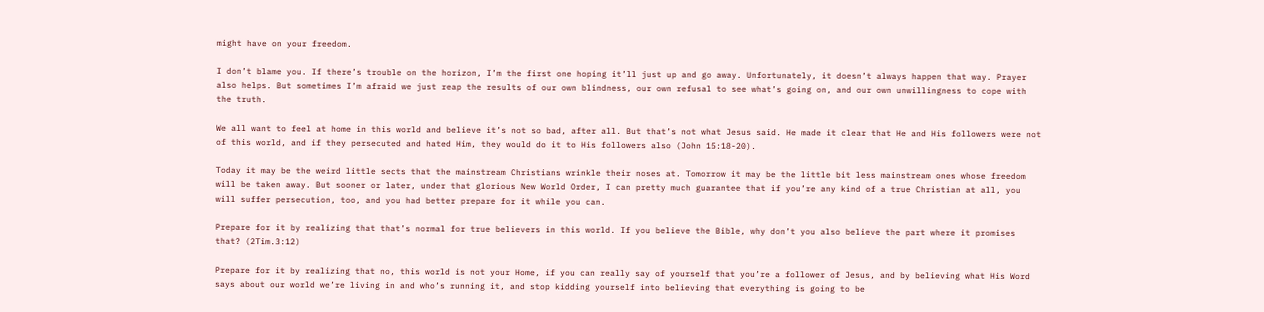might have on your freedom.

I don’t blame you. If there’s trouble on the horizon, I’m the first one hoping it’ll just up and go away. Unfortunately, it doesn’t always happen that way. Prayer also helps. But sometimes I’m afraid we just reap the results of our own blindness, our own refusal to see what’s going on, and our own unwillingness to cope with the truth.

We all want to feel at home in this world and believe it’s not so bad, after all. But that’s not what Jesus said. He made it clear that He and His followers were not of this world, and if they persecuted and hated Him, they would do it to His followers also (John 15:18-20).

Today it may be the weird little sects that the mainstream Christians wrinkle their noses at. Tomorrow it may be the little bit less mainstream ones whose freedom will be taken away. But sooner or later, under that glorious New World Order, I can pretty much guarantee that if you’re any kind of a true Christian at all, you will suffer persecution, too, and you had better prepare for it while you can.

Prepare for it by realizing that that’s normal for true believers in this world. If you believe the Bible, why don’t you also believe the part where it promises that? (2Tim.3:12)

Prepare for it by realizing that no, this world is not your Home, if you can really say of yourself that you’re a follower of Jesus, and by believing what His Word says about our world we’re living in and who’s running it, and stop kidding yourself into believing that everything is going to be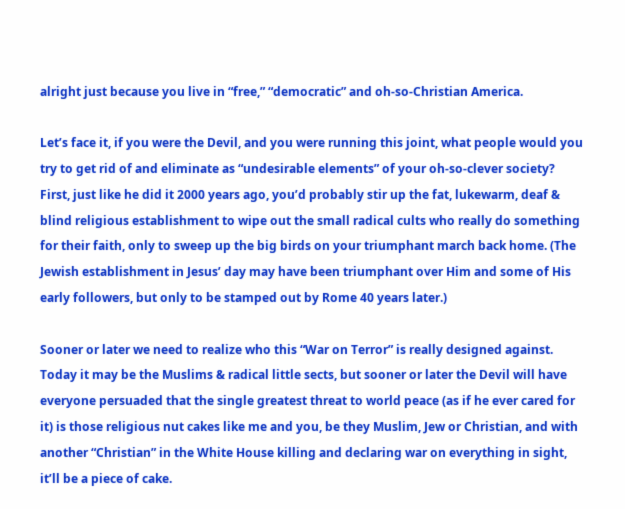alright just because you live in “free,” “democratic” and oh-so-Christian America.

Let’s face it, if you were the Devil, and you were running this joint, what people would you try to get rid of and eliminate as “undesirable elements” of your oh-so-clever society? First, just like he did it 2000 years ago, you’d probably stir up the fat, lukewarm, deaf & blind religious establishment to wipe out the small radical cults who really do something for their faith, only to sweep up the big birds on your triumphant march back home. (The Jewish establishment in Jesus’ day may have been triumphant over Him and some of His early followers, but only to be stamped out by Rome 40 years later.)

Sooner or later we need to realize who this “War on Terror” is really designed against. Today it may be the Muslims & radical little sects, but sooner or later the Devil will have everyone persuaded that the single greatest threat to world peace (as if he ever cared for it) is those religious nut cakes like me and you, be they Muslim, Jew or Christian, and with another “Christian” in the White House killing and declaring war on everything in sight, it’ll be a piece of cake.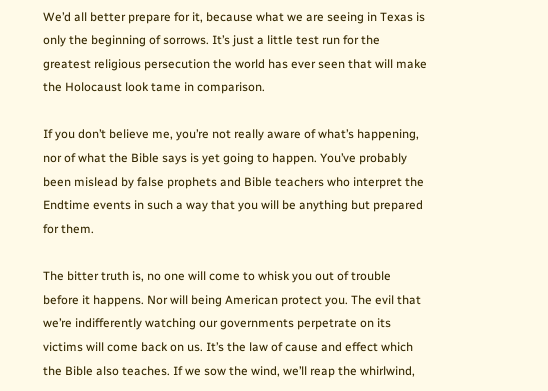We’d all better prepare for it, because what we are seeing in Texas is only the beginning of sorrows. It’s just a little test run for the greatest religious persecution the world has ever seen that will make the Holocaust look tame in comparison.

If you don’t believe me, you’re not really aware of what’s happening, nor of what the Bible says is yet going to happen. You’ve probably been mislead by false prophets and Bible teachers who interpret the Endtime events in such a way that you will be anything but prepared for them.

The bitter truth is, no one will come to whisk you out of trouble before it happens. Nor will being American protect you. The evil that we’re indifferently watching our governments perpetrate on its victims will come back on us. It’s the law of cause and effect which the Bible also teaches. If we sow the wind, we’ll reap the whirlwind,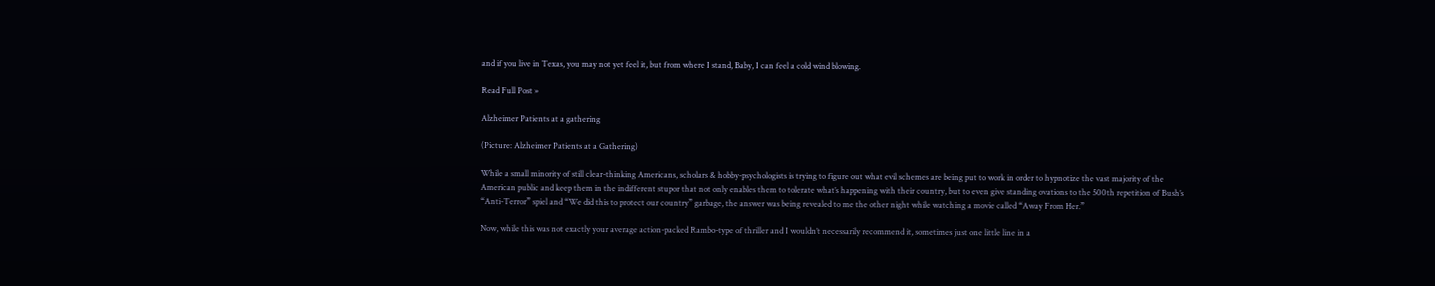and if you live in Texas, you may not yet feel it, but from where I stand, Baby, I can feel a cold wind blowing.

Read Full Post »

Alzheimer Patients at a gathering

(Picture: Alzheimer Patients at a Gathering)

While a small minority of still clear-thinking Americans, scholars & hobby-psychologists is trying to figure out what evil schemes are being put to work in order to hypnotize the vast majority of the American public and keep them in the indifferent stupor that not only enables them to tolerate what’s happening with their country, but to even give standing ovations to the 500th repetition of Bush’s “Anti-Terror” spiel and “We did this to protect our country” garbage, the answer was being revealed to me the other night while watching a movie called “Away From Her.”

Now, while this was not exactly your average action-packed Rambo-type of thriller and I wouldn’t necessarily recommend it, sometimes just one little line in a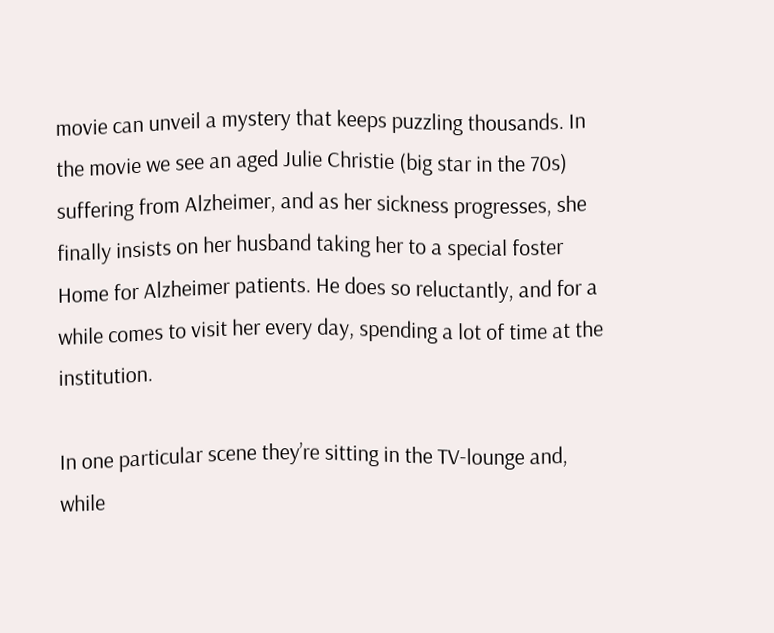movie can unveil a mystery that keeps puzzling thousands. In the movie we see an aged Julie Christie (big star in the 70s) suffering from Alzheimer, and as her sickness progresses, she finally insists on her husband taking her to a special foster Home for Alzheimer patients. He does so reluctantly, and for a while comes to visit her every day, spending a lot of time at the institution.

In one particular scene they’re sitting in the TV-lounge and, while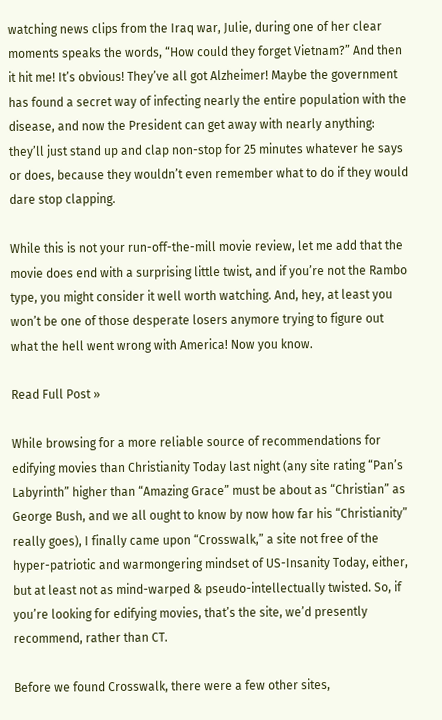watching news clips from the Iraq war, Julie, during one of her clear moments speaks the words, “How could they forget Vietnam?” And then it hit me! It’s obvious! They’ve all got Alzheimer! Maybe the government has found a secret way of infecting nearly the entire population with the disease, and now the President can get away with nearly anything: they’ll just stand up and clap non-stop for 25 minutes whatever he says or does, because they wouldn’t even remember what to do if they would dare stop clapping.

While this is not your run-off-the-mill movie review, let me add that the movie does end with a surprising little twist, and if you’re not the Rambo type, you might consider it well worth watching. And, hey, at least you won’t be one of those desperate losers anymore trying to figure out what the hell went wrong with America! Now you know.

Read Full Post »

While browsing for a more reliable source of recommendations for edifying movies than Christianity Today last night (any site rating “Pan’s Labyrinth” higher than “Amazing Grace” must be about as “Christian” as George Bush, and we all ought to know by now how far his “Christianity” really goes), I finally came upon “Crosswalk,” a site not free of the hyper-patriotic and warmongering mindset of US-Insanity Today, either, but at least not as mind-warped & pseudo-intellectually twisted. So, if you’re looking for edifying movies, that’s the site, we’d presently recommend, rather than CT.

Before we found Crosswalk, there were a few other sites,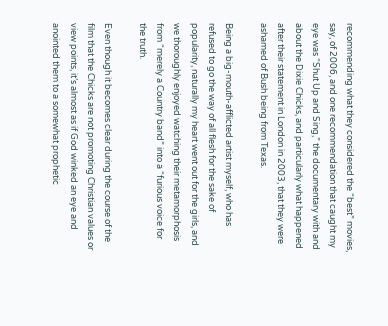recommending what they considered the “best” movies, say, of 2006, and one recommendation that caught my eye was “Shut Up and Sing,” the documentary with and about the Dixie Chicks, and particularly what happened after their statement in London in 2003, that they were ashamed of Bush being from Texas.

Being a big-mouth-afflicted artist myself, who has refused to go the way of all flesh for the sake of popularity, naturally my heart went out for the girls, and we thoroughly enjoyed watching their metamorphosis from “merely a Country band” into a “furious voice for the truth.

Even though it becomes clear during the course of the film that the Chicks are not promoting Christian values or view points, it’s almost as if God winked an eye and anointed them to a somewhat prophetic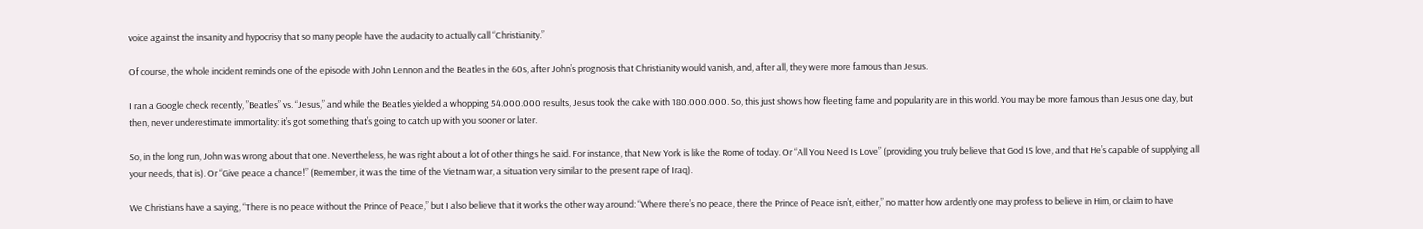voice against the insanity and hypocrisy that so many people have the audacity to actually call “Christianity.”

Of course, the whole incident reminds one of the episode with John Lennon and the Beatles in the 60s, after John’s prognosis that Christianity would vanish, and, after all, they were more famous than Jesus.

I ran a Google check recently, ”Beatles” vs. “Jesus,” and while the Beatles yielded a whopping 54.000.000 results, Jesus took the cake with 180.000.000. So, this just shows how fleeting fame and popularity are in this world. You may be more famous than Jesus one day, but then, never underestimate immortality: it’s got something that’s going to catch up with you sooner or later.

So, in the long run, John was wrong about that one. Nevertheless, he was right about a lot of other things he said. For instance, that New York is like the Rome of today. Or “All You Need Is Love” (providing you truly believe that God IS love, and that He’s capable of supplying all your needs, that is). Or “Give peace a chance!” (Remember, it was the time of the Vietnam war, a situation very similar to the present rape of Iraq).

We Christians have a saying, “There is no peace without the Prince of Peace,” but I also believe that it works the other way around: “Where there’s no peace, there the Prince of Peace isn’t, either,” no matter how ardently one may profess to believe in Him, or claim to have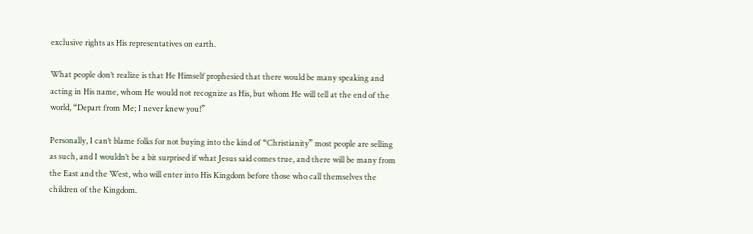exclusive rights as His representatives on earth.

What people don’t realize is that He Himself prophesied that there would be many speaking and acting in His name, whom He would not recognize as His, but whom He will tell at the end of the world, “Depart from Me; I never knew you!”

Personally, I can’t blame folks for not buying into the kind of “Christianity” most people are selling as such, and I wouldn’t be a bit surprised if what Jesus said comes true, and there will be many from the East and the West, who will enter into His Kingdom before those who call themselves the children of the Kingdom.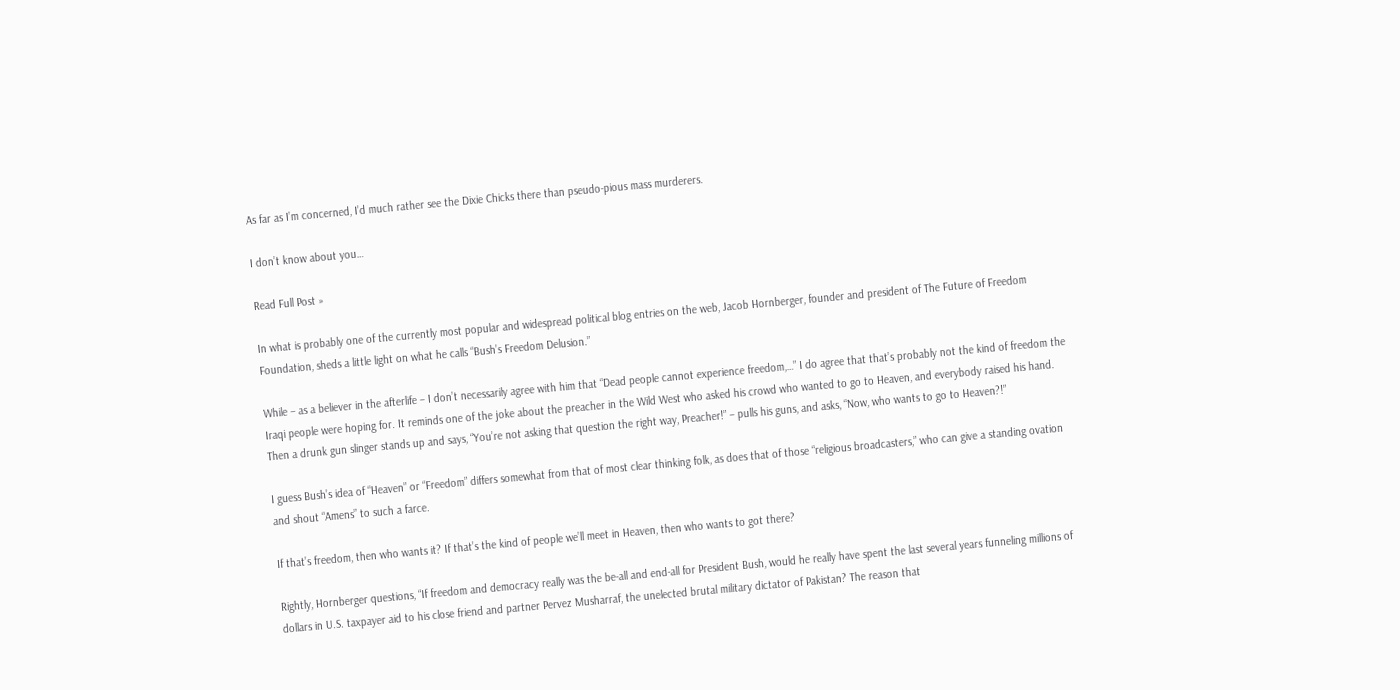As far as I’m concerned, I’d much rather see the Dixie Chicks there than pseudo-pious mass murderers.

I don’t know about you…

Read Full Post »

In what is probably one of the currently most popular and widespread political blog entries on the web, Jacob Hornberger, founder and president of The Future of Freedom Foundation, sheds a little light on what he calls “Bush’s Freedom Delusion.”

While – as a believer in the afterlife – I don’t necessarily agree with him that “Dead people cannot experience freedom,…” I do agree that that’s probably not the kind of freedom the Iraqi people were hoping for. It reminds one of the joke about the preacher in the Wild West who asked his crowd who wanted to go to Heaven, and everybody raised his hand. Then a drunk gun slinger stands up and says, “You’re not asking that question the right way, Preacher!” – pulls his guns, and asks, “Now, who wants to go to Heaven?!”

I guess Bush’s idea of “Heaven” or “Freedom” differs somewhat from that of most clear thinking folk, as does that of those “religious broadcasters,” who can give a standing ovation and shout “Amens” to such a farce.

If that’s freedom, then who wants it? If that’s the kind of people we’ll meet in Heaven, then who wants to got there?

Rightly, Hornberger questions, “If freedom and democracy really was the be-all and end-all for President Bush, would he really have spent the last several years funneling millions of dollars in U.S. taxpayer aid to his close friend and partner Pervez Musharraf, the unelected brutal military dictator of Pakistan? The reason that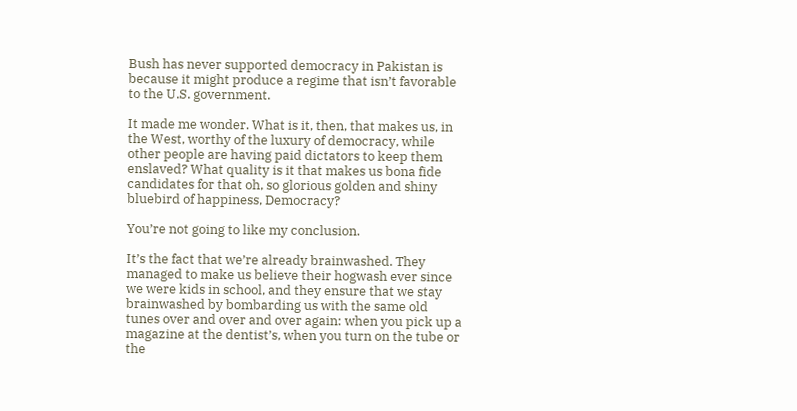Bush has never supported democracy in Pakistan is because it might produce a regime that isn’t favorable to the U.S. government.

It made me wonder. What is it, then, that makes us, in the West, worthy of the luxury of democracy, while other people are having paid dictators to keep them enslaved? What quality is it that makes us bona fide candidates for that oh, so glorious golden and shiny bluebird of happiness, Democracy?

You’re not going to like my conclusion.

It’s the fact that we’re already brainwashed. They managed to make us believe their hogwash ever since we were kids in school, and they ensure that we stay brainwashed by bombarding us with the same old tunes over and over and over again: when you pick up a magazine at the dentist’s, when you turn on the tube or the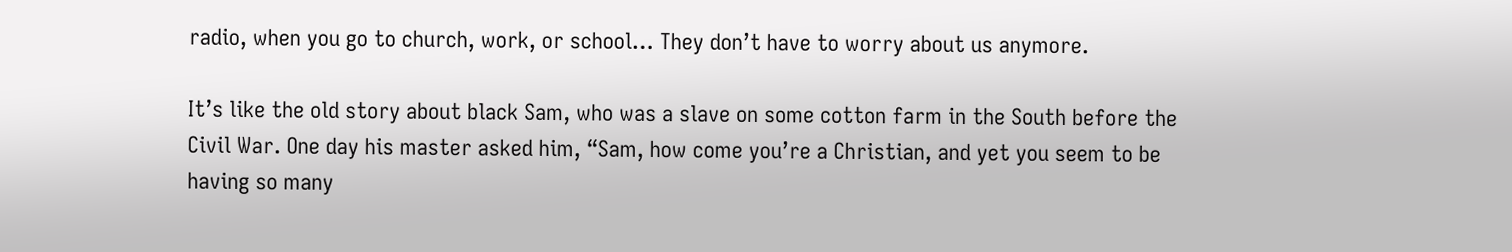radio, when you go to church, work, or school… They don’t have to worry about us anymore.

It’s like the old story about black Sam, who was a slave on some cotton farm in the South before the Civil War. One day his master asked him, “Sam, how come you’re a Christian, and yet you seem to be having so many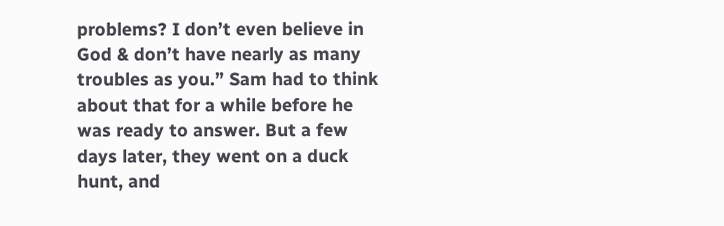problems? I don’t even believe in God & don’t have nearly as many troubles as you.” Sam had to think about that for a while before he was ready to answer. But a few days later, they went on a duck hunt, and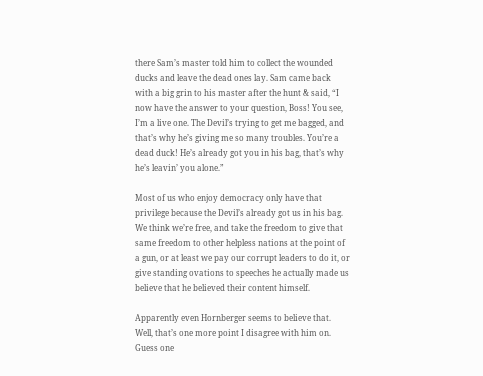there Sam’s master told him to collect the wounded ducks and leave the dead ones lay. Sam came back with a big grin to his master after the hunt & said, “I now have the answer to your question, Boss! You see, I’m a live one. The Devil’s trying to get me bagged, and that’s why he’s giving me so many troubles. You’re a dead duck! He’s already got you in his bag, that’s why he’s leavin’ you alone.”

Most of us who enjoy democracy only have that privilege because the Devil’s already got us in his bag. We think we’re free, and take the freedom to give that same freedom to other helpless nations at the point of a gun, or at least we pay our corrupt leaders to do it, or give standing ovations to speeches he actually made us believe that he believed their content himself.

Apparently even Hornberger seems to believe that. Well, that’s one more point I disagree with him on. Guess one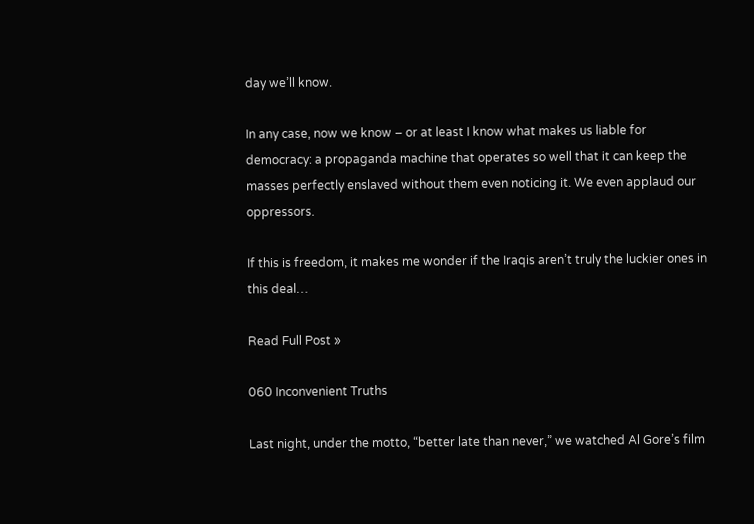day we’ll know.

In any case, now we know – or at least I know what makes us liable for democracy: a propaganda machine that operates so well that it can keep the masses perfectly enslaved without them even noticing it. We even applaud our oppressors.

If this is freedom, it makes me wonder if the Iraqis aren’t truly the luckier ones in this deal…

Read Full Post »

060 Inconvenient Truths

Last night, under the motto, “better late than never,” we watched Al Gore’s film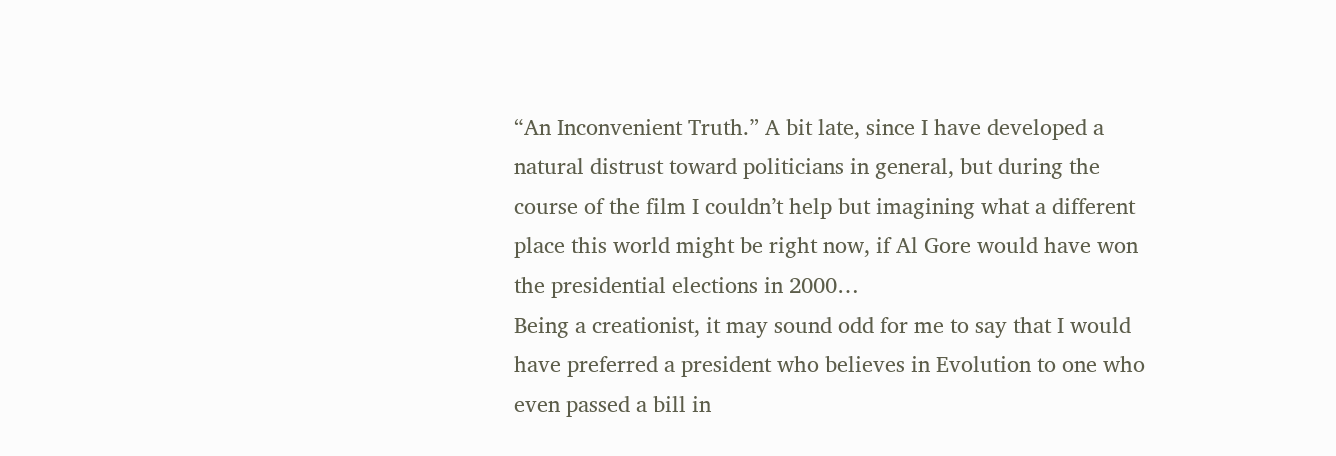“An Inconvenient Truth.” A bit late, since I have developed a natural distrust toward politicians in general, but during the course of the film I couldn’t help but imagining what a different place this world might be right now, if Al Gore would have won the presidential elections in 2000…
Being a creationist, it may sound odd for me to say that I would have preferred a president who believes in Evolution to one who even passed a bill in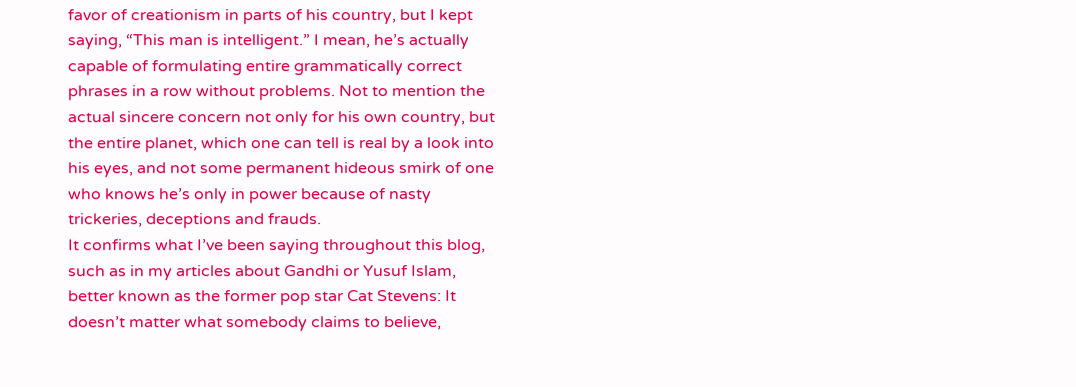favor of creationism in parts of his country, but I kept saying, “This man is intelligent.” I mean, he’s actually capable of formulating entire grammatically correct phrases in a row without problems. Not to mention the actual sincere concern not only for his own country, but the entire planet, which one can tell is real by a look into his eyes, and not some permanent hideous smirk of one who knows he’s only in power because of nasty trickeries, deceptions and frauds.
It confirms what I’ve been saying throughout this blog, such as in my articles about Gandhi or Yusuf Islam, better known as the former pop star Cat Stevens: It doesn’t matter what somebody claims to believe,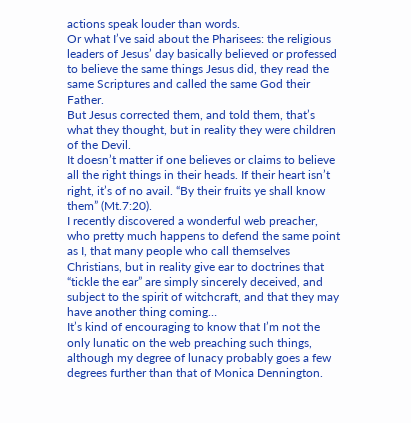actions speak louder than words.
Or what I’ve said about the Pharisees: the religious leaders of Jesus’ day basically believed or professed to believe the same things Jesus did, they read the same Scriptures and called the same God their Father.
But Jesus corrected them, and told them, that’s what they thought, but in reality they were children of the Devil.
It doesn’t matter if one believes or claims to believe all the right things in their heads. If their heart isn’t right, it’s of no avail. “By their fruits ye shall know them” (Mt.7:20).
I recently discovered a wonderful web preacher, who pretty much happens to defend the same point as I, that many people who call themselves Christians, but in reality give ear to doctrines that “tickle the ear” are simply sincerely deceived, and subject to the spirit of witchcraft, and that they may have another thing coming…
It’s kind of encouraging to know that I’m not the only lunatic on the web preaching such things, although my degree of lunacy probably goes a few degrees further than that of Monica Dennington.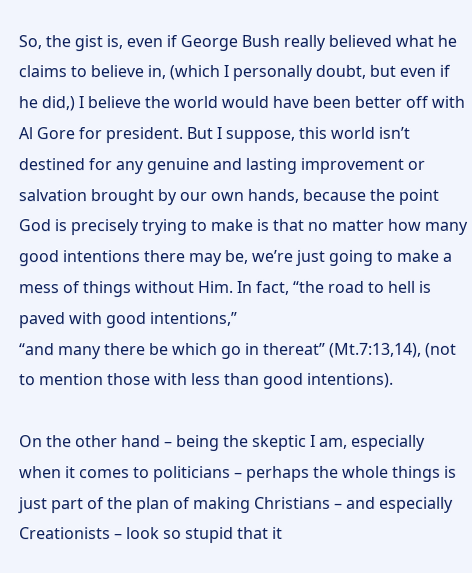So, the gist is, even if George Bush really believed what he claims to believe in, (which I personally doubt, but even if he did,) I believe the world would have been better off with Al Gore for president. But I suppose, this world isn’t destined for any genuine and lasting improvement or salvation brought by our own hands, because the point God is precisely trying to make is that no matter how many good intentions there may be, we’re just going to make a mess of things without Him. In fact, “the road to hell is paved with good intentions,”
“and many there be which go in thereat” (Mt.7:13,14), (not to mention those with less than good intentions).

On the other hand – being the skeptic I am, especially when it comes to politicians – perhaps the whole things is just part of the plan of making Christians – and especially Creationists – look so stupid that it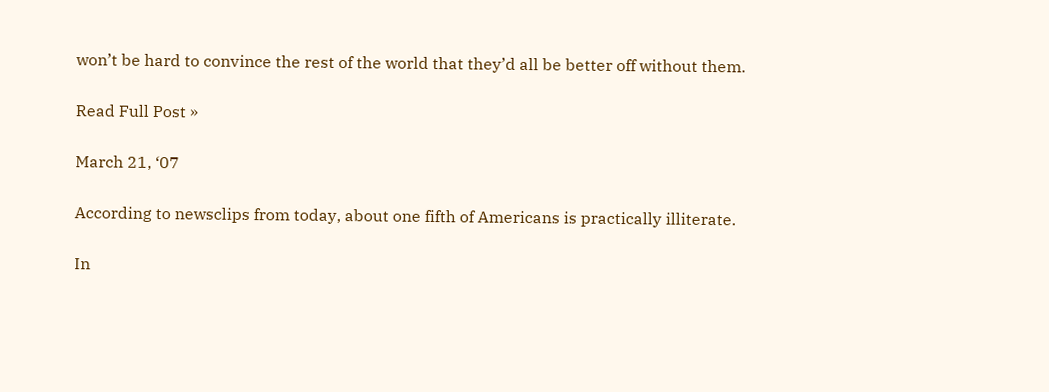won’t be hard to convince the rest of the world that they’d all be better off without them.

Read Full Post »

March 21, ‘07

According to newsclips from today, about one fifth of Americans is practically illiterate.

In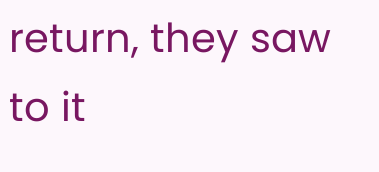return, they saw to it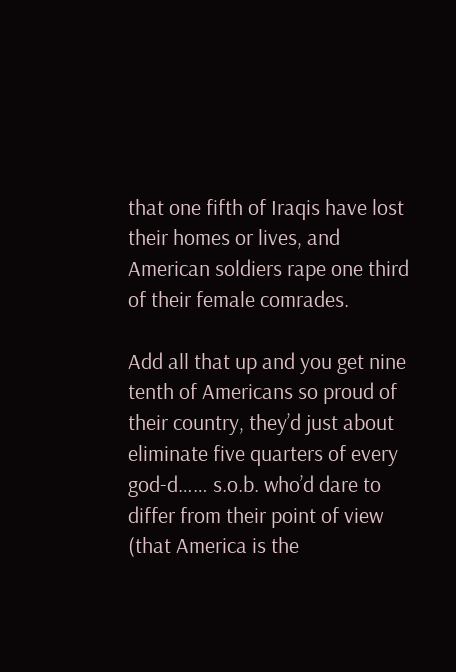that one fifth of Iraqis have lost their homes or lives, and American soldiers rape one third of their female comrades.

Add all that up and you get nine tenth of Americans so proud of their country, they’d just about eliminate five quarters of every god-d…… s.o.b. who’d dare to differ from their point of view (that America is the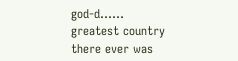god-d…… greatest country there ever was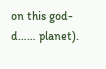on this god-d…… planet).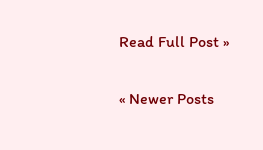Read Full Post »

« Newer Posts